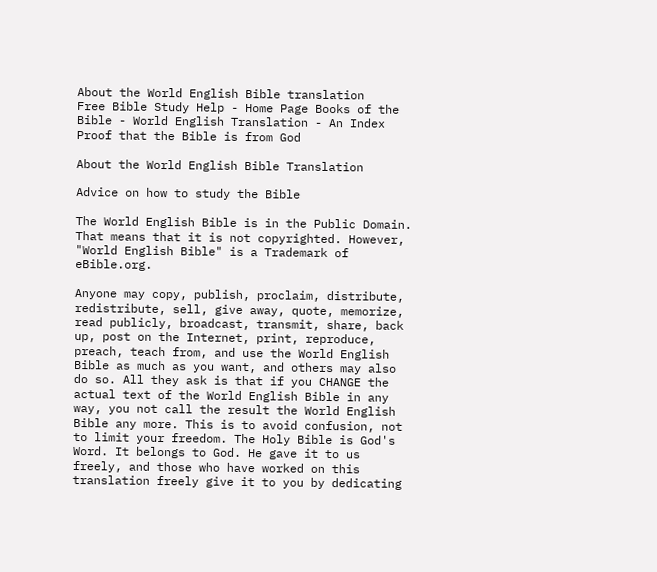About the World English Bible translation
Free Bible Study Help - Home Page Books of the Bible - World English Translation - An Index Proof that the Bible is from God

About the World English Bible Translation

Advice on how to study the Bible

The World English Bible is in the Public Domain. That means that it is not copyrighted. However, "World English Bible" is a Trademark of eBible.org.

Anyone may copy, publish, proclaim, distribute, redistribute, sell, give away, quote, memorize, read publicly, broadcast, transmit, share, back up, post on the Internet, print, reproduce, preach, teach from, and use the World English Bible as much as you want, and others may also do so. All they ask is that if you CHANGE the actual text of the World English Bible in any way, you not call the result the World English Bible any more. This is to avoid confusion, not to limit your freedom. The Holy Bible is God's Word. It belongs to God. He gave it to us freely, and those who have worked on this translation freely give it to you by dedicating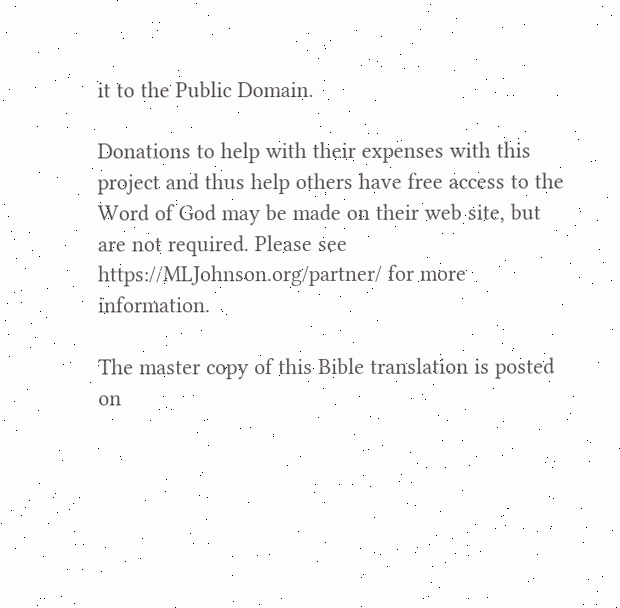it to the Public Domain.

Donations to help with their expenses with this project and thus help others have free access to the Word of God may be made on their web site, but are not required. Please see https://MLJohnson.org/partner/ for more information.

The master copy of this Bible translation is posted on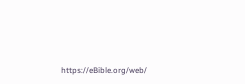https://eBible.org/web/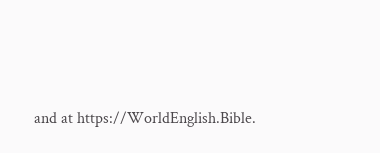and at https://WorldEnglish.Bible.